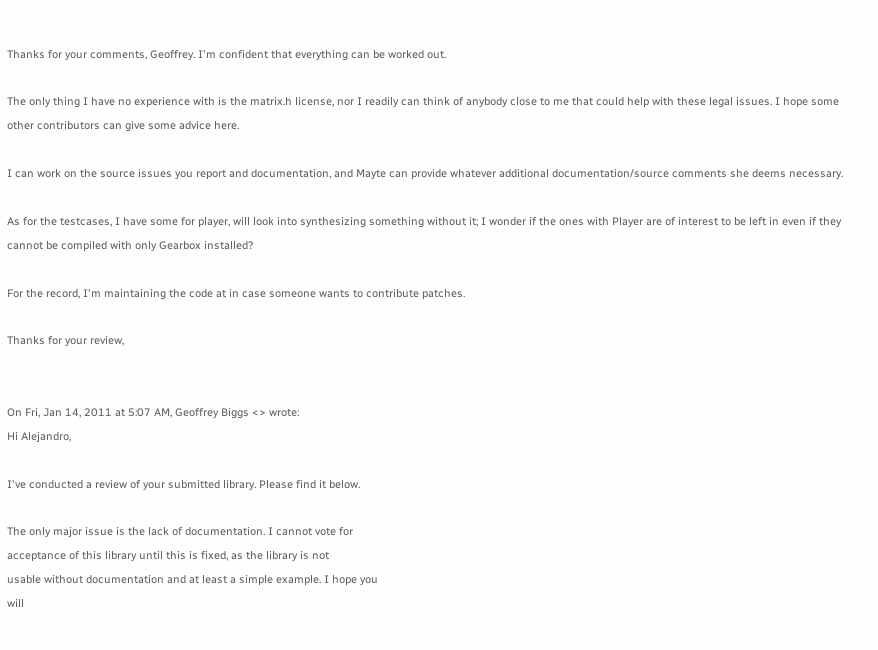Thanks for your comments, Geoffrey. I'm confident that everything can be worked out.

The only thing I have no experience with is the matrix.h license, nor I readily can think of anybody close to me that could help with these legal issues. I hope some other contributors can give some advice here.

I can work on the source issues you report and documentation, and Mayte can provide whatever additional documentation/source comments she deems necessary.

As for the testcases, I have some for player, will look into synthesizing something without it; I wonder if the ones with Player are of interest to be left in even if they cannot be compiled with only Gearbox installed?

For the record, I'm maintaining the code at in case someone wants to contribute patches.

Thanks for your review,


On Fri, Jan 14, 2011 at 5:07 AM, Geoffrey Biggs <> wrote:
Hi Alejandro,

I've conducted a review of your submitted library. Please find it below.

The only major issue is the lack of documentation. I cannot vote for
acceptance of this library until this is fixed, as the library is not
usable without documentation and at least a simple example. I hope you
will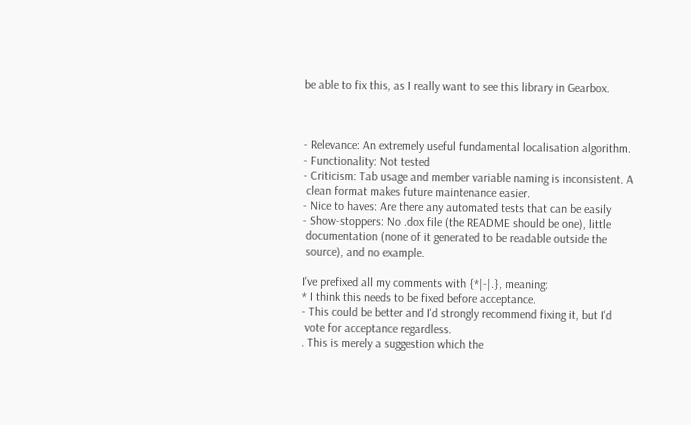be able to fix this, as I really want to see this library in Gearbox.



- Relevance: An extremely useful fundamental localisation algorithm.
- Functionality: Not tested
- Criticism: Tab usage and member variable naming is inconsistent. A
 clean format makes future maintenance easier.
- Nice to haves: Are there any automated tests that can be easily
- Show-stoppers: No .dox file (the README should be one), little
 documentation (none of it generated to be readable outside the
 source), and no example.

I've prefixed all my comments with {*|-|.}, meaning:
* I think this needs to be fixed before acceptance.
- This could be better and I'd strongly recommend fixing it, but I'd
 vote for acceptance regardless.
. This is merely a suggestion which the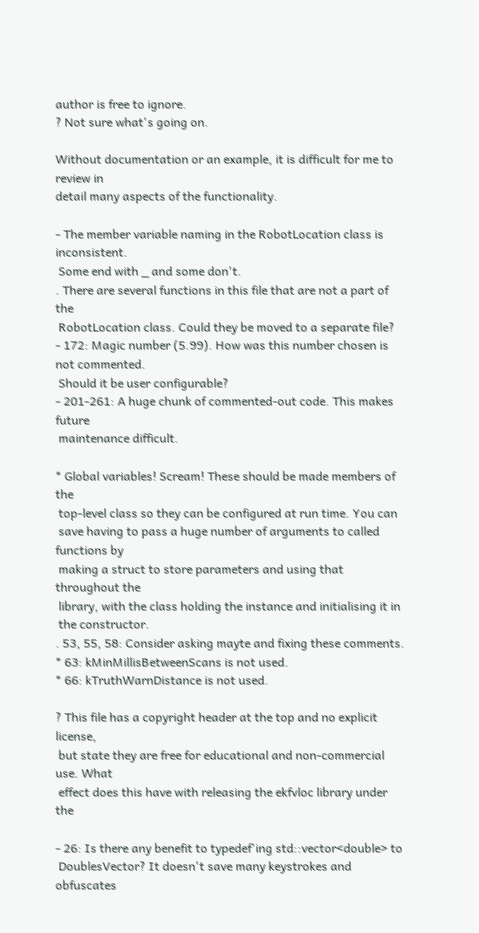author is free to ignore.
? Not sure what's going on.

Without documentation or an example, it is difficult for me to review in
detail many aspects of the functionality.

- The member variable naming in the RobotLocation class is inconsistent.
 Some end with _ and some don't.
. There are several functions in this file that are not a part of the
 RobotLocation class. Could they be moved to a separate file?
- 172: Magic number (5.99). How was this number chosen is not commented.
 Should it be user configurable?
- 201-261: A huge chunk of commented-out code. This makes future
 maintenance difficult.

* Global variables! Scream! These should be made members of the
 top-level class so they can be configured at run time. You can
 save having to pass a huge number of arguments to called functions by
 making a struct to store parameters and using that throughout the
 library, with the class holding the instance and initialising it in
 the constructor.
. 53, 55, 58: Consider asking mayte and fixing these comments.
* 63: kMinMillisBetweenScans is not used.
* 66: kTruthWarnDistance is not used.

? This file has a copyright header at the top and no explicit license,
 but state they are free for educational and non-commercial use. What
 effect does this have with releasing the ekfvloc library under the

- 26: Is there any benefit to typedef'ing std::vector<double> to
 DoublesVector? It doesn't save many keystrokes and obfuscates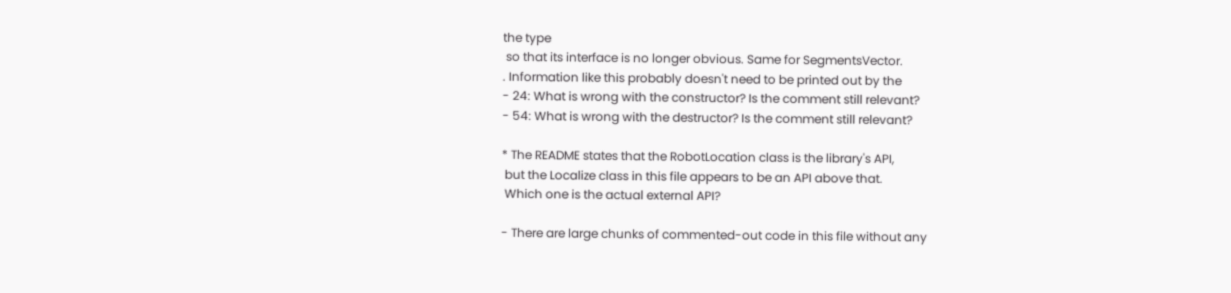the type
 so that its interface is no longer obvious. Same for SegmentsVector.
. Information like this probably doesn't need to be printed out by the
- 24: What is wrong with the constructor? Is the comment still relevant?
- 54: What is wrong with the destructor? Is the comment still relevant?

* The README states that the RobotLocation class is the library's API,
 but the Localize class in this file appears to be an API above that.
 Which one is the actual external API?

- There are large chunks of commented-out code in this file without any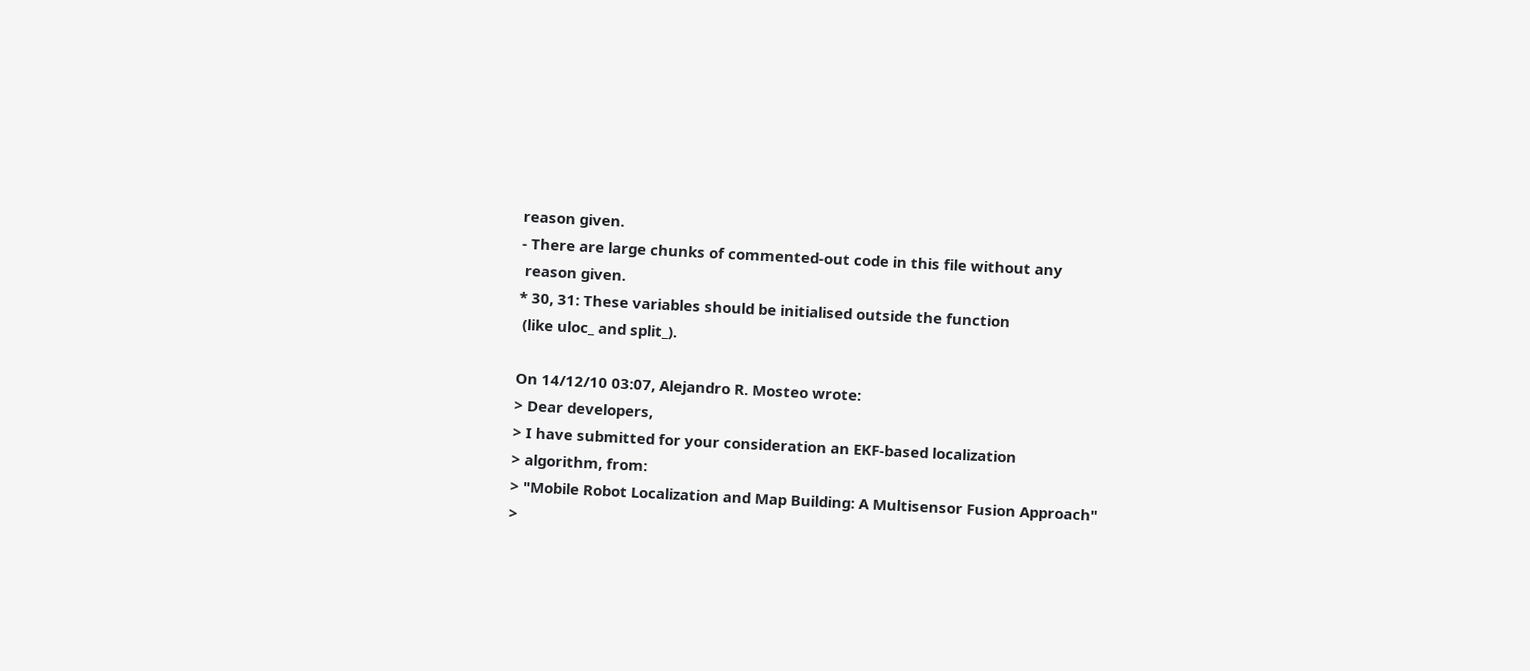reason given.
- There are large chunks of commented-out code in this file without any
 reason given.
* 30, 31: These variables should be initialised outside the function
 (like uloc_ and split_).

On 14/12/10 03:07, Alejandro R. Mosteo wrote:
> Dear developers,
> I have submitted for your consideration an EKF-based localization
> algorithm, from:
> "Mobile Robot Localization and Map Building: A Multisensor Fusion Approach"
>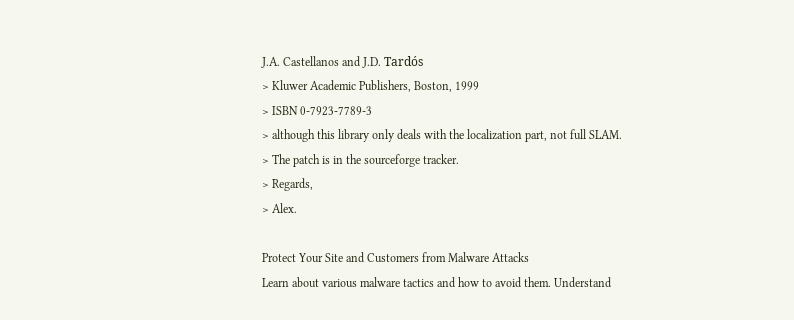J.A. Castellanos and J.D. Tardós
> Kluwer Academic Publishers, Boston, 1999
> ISBN 0-7923-7789-3
> although this library only deals with the localization part, not full SLAM.
> The patch is in the sourceforge tracker.
> Regards,
> Alex.

Protect Your Site and Customers from Malware Attacks
Learn about various malware tactics and how to avoid them. Understand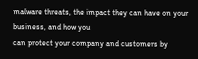malware threats, the impact they can have on your business, and how you
can protect your company and customers by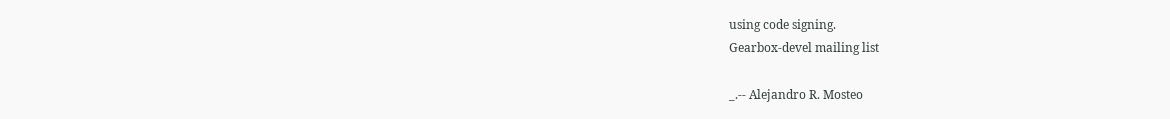using code signing.
Gearbox-devel mailing list

_.-- Alejandro R. Mosteo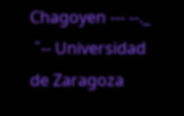Chagoyen --- --._
 ˇ-- Universidad de Zaragoza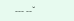--- --ˇ